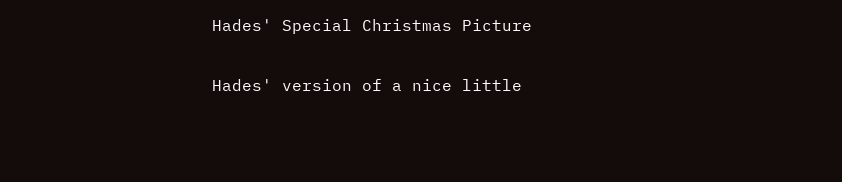Hades' Special Christmas Picture

Hades' version of a nice little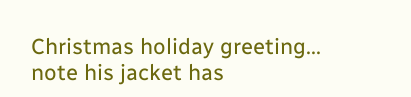Christmas holiday greeting... note his jacket has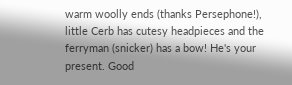warm woolly ends (thanks Persephone!), little Cerb has cutesy headpieces and the ferryman (snicker) has a bow! He's your present. Good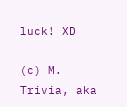luck! XD

(c) M.
Trivia, aka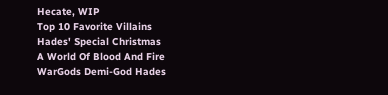Hecate, WIP
Top 10 Favorite Villains
Hades' Special Christmas
A World Of Blood And Fire
WarGods Demi-God Hades